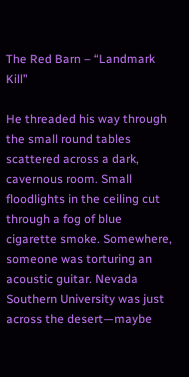The Red Barn – “Landmark Kill”

He threaded his way through the small round tables scattered across a dark, cavernous room. Small floodlights in the ceiling cut through a fog of blue cigarette smoke. Somewhere, someone was torturing an acoustic guitar. Nevada Southern University was just across the desert—maybe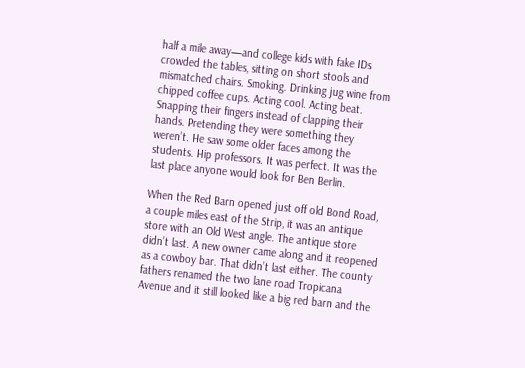half a mile away—and college kids with fake IDs crowded the tables, sitting on short stools and mismatched chairs. Smoking. Drinking jug wine from chipped coffee cups. Acting cool. Acting beat. Snapping their fingers instead of clapping their hands. Pretending they were something they weren’t. He saw some older faces among the students. Hip professors. It was perfect. It was the last place anyone would look for Ben Berlin.

When the Red Barn opened just off old Bond Road, a couple miles east of the Strip, it was an antique store with an Old West angle. The antique store didn’t last. A new owner came along and it reopened as a cowboy bar. That didn’t last either. The county fathers renamed the two lane road Tropicana Avenue and it still looked like a big red barn and the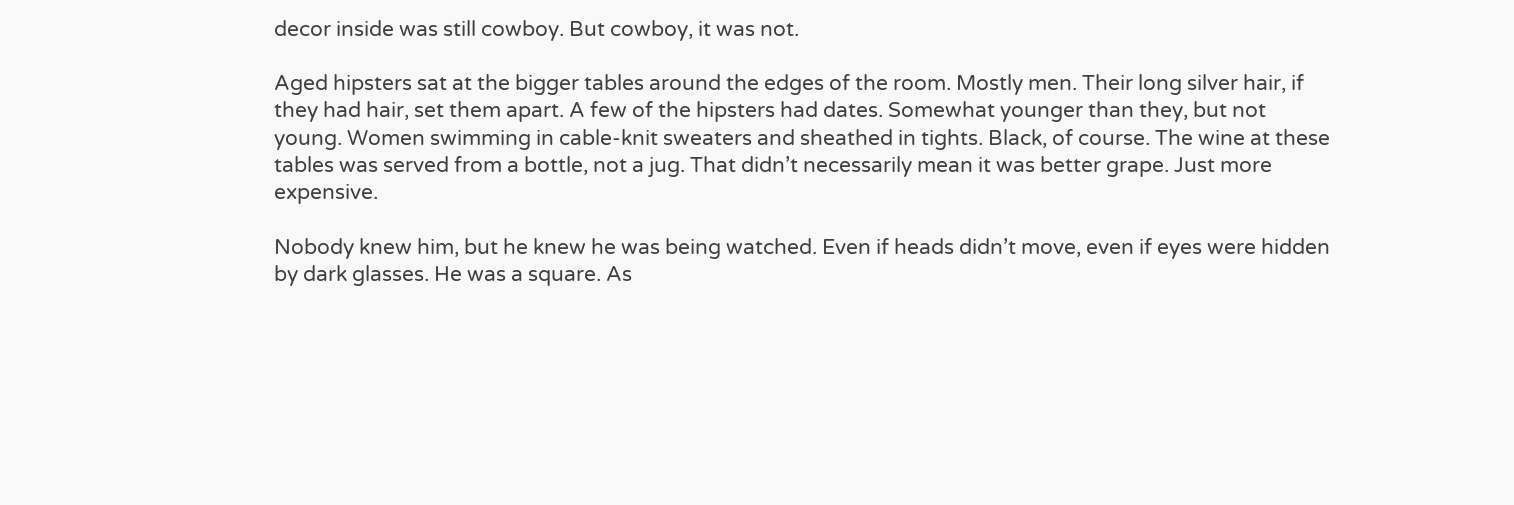decor inside was still cowboy. But cowboy, it was not.

Aged hipsters sat at the bigger tables around the edges of the room. Mostly men. Their long silver hair, if they had hair, set them apart. A few of the hipsters had dates. Somewhat younger than they, but not young. Women swimming in cable-knit sweaters and sheathed in tights. Black, of course. The wine at these tables was served from a bottle, not a jug. That didn’t necessarily mean it was better grape. Just more expensive.

Nobody knew him, but he knew he was being watched. Even if heads didn’t move, even if eyes were hidden by dark glasses. He was a square. As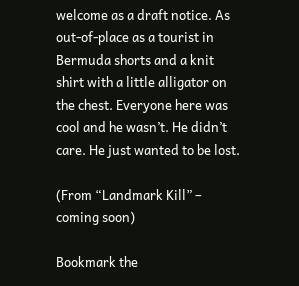welcome as a draft notice. As out-of-place as a tourist in Bermuda shorts and a knit shirt with a little alligator on the chest. Everyone here was cool and he wasn’t. He didn’t care. He just wanted to be lost.

(From “Landmark Kill” – coming soon)

Bookmark the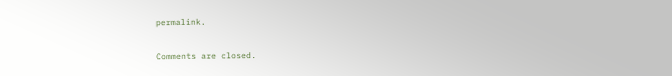permalink.

Comments are closed.